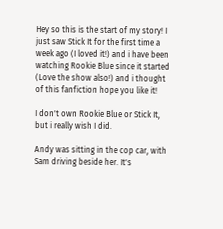Hey so this is the start of my story! I just saw Stick It for the first time a week ago (I loved it!) and i have been watching Rookie Blue since it started (Love the show also!) and i thought of this fanfiction hope you like it!

I don't own Rookie Blue or Stick It, but i really wish I did.

Andy was sitting in the cop car, with Sam driving beside her. It's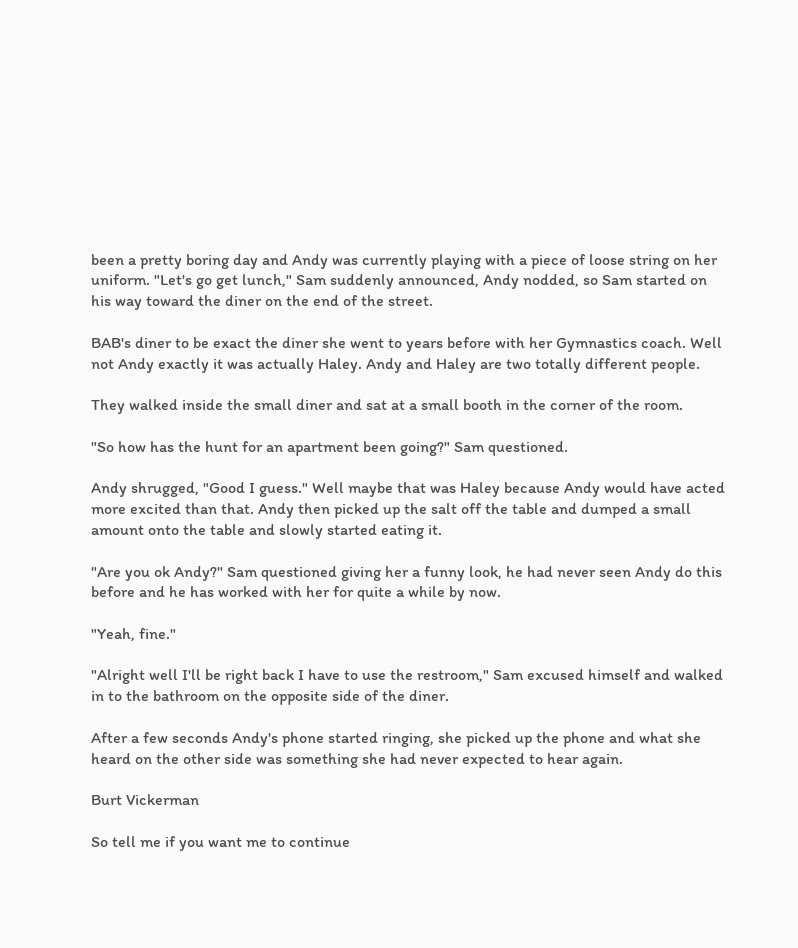been a pretty boring day and Andy was currently playing with a piece of loose string on her uniform. "Let's go get lunch," Sam suddenly announced, Andy nodded, so Sam started on his way toward the diner on the end of the street.

BAB's diner to be exact the diner she went to years before with her Gymnastics coach. Well not Andy exactly it was actually Haley. Andy and Haley are two totally different people.

They walked inside the small diner and sat at a small booth in the corner of the room.

"So how has the hunt for an apartment been going?" Sam questioned.

Andy shrugged, "Good I guess." Well maybe that was Haley because Andy would have acted more excited than that. Andy then picked up the salt off the table and dumped a small amount onto the table and slowly started eating it.

"Are you ok Andy?" Sam questioned giving her a funny look, he had never seen Andy do this before and he has worked with her for quite a while by now.

"Yeah, fine."

"Alright well I'll be right back I have to use the restroom," Sam excused himself and walked in to the bathroom on the opposite side of the diner.

After a few seconds Andy's phone started ringing, she picked up the phone and what she heard on the other side was something she had never expected to hear again.

Burt Vickerman

So tell me if you want me to continue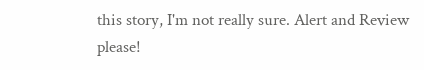this story, I'm not really sure. Alert and Review please!